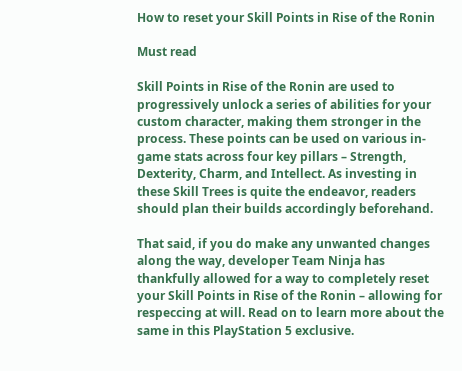How to reset your Skill Points in Rise of the Ronin

Must read

Skill Points in Rise of the Ronin are used to progressively unlock a series of abilities for your custom character, making them stronger in the process. These points can be used on various in-game stats across four key pillars – Strength, Dexterity, Charm, and Intellect. As investing in these Skill Trees is quite the endeavor, readers should plan their builds accordingly beforehand.

That said, if you do make any unwanted changes along the way, developer Team Ninja has thankfully allowed for a way to completely reset your Skill Points in Rise of the Ronin – allowing for respeccing at will. Read on to learn more about the same in this PlayStation 5 exclusive.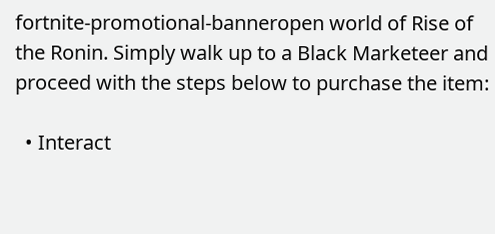fortnite-promotional-banneropen world of Rise of the Ronin. Simply walk up to a Black Marketeer and proceed with the steps below to purchase the item:

  • Interact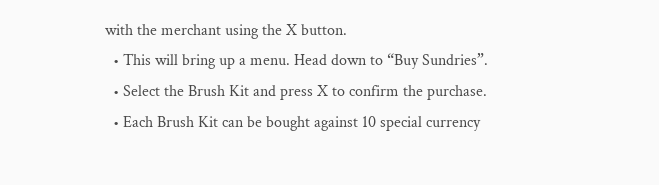with the merchant using the X button.
  • This will bring up a menu. Head down to “Buy Sundries”.
  • Select the Brush Kit and press X to confirm the purchase.
  • Each Brush Kit can be bought against 10 special currency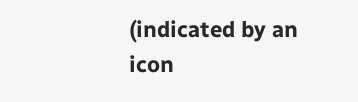(indicated by an icon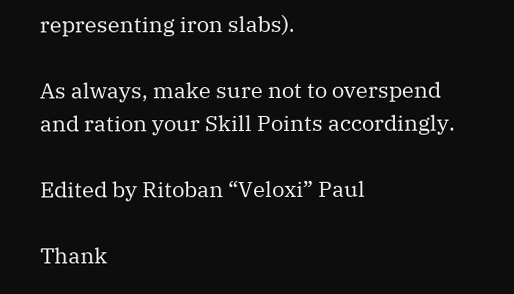representing iron slabs).

As always, make sure not to overspend and ration your Skill Points accordingly.

Edited by Ritoban “Veloxi” Paul

Thank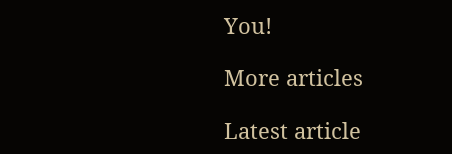You!

More articles

Latest article